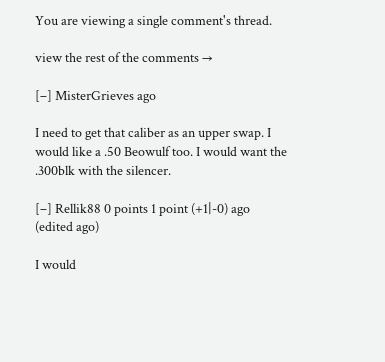You are viewing a single comment's thread.

view the rest of the comments →

[–] MisterGrieves ago

I need to get that caliber as an upper swap. I would like a .50 Beowulf too. I would want the .300blk with the silencer.

[–] Rellik88 0 points 1 point (+1|-0) ago  (edited ago)

I would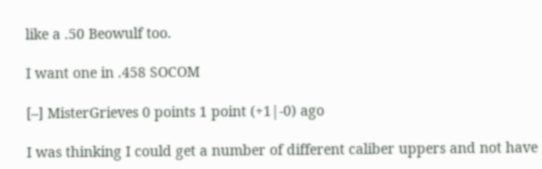like a .50 Beowulf too.

I want one in .458 SOCOM

[–] MisterGrieves 0 points 1 point (+1|-0) ago

I was thinking I could get a number of different caliber uppers and not have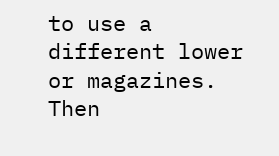to use a different lower or magazines. Then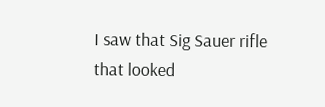I saw that Sig Sauer rifle that looked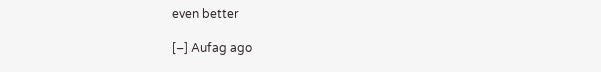even better

[–] Aufag ago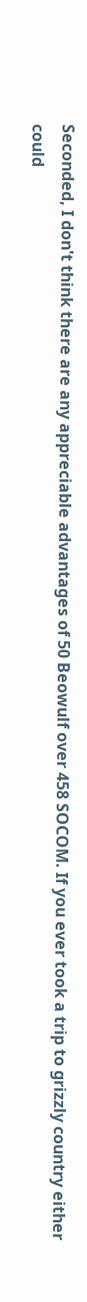Seconded, I don't think there are any appreciable advantages of 50 Beowulf over 458 SOCOM. If you ever took a trip to grizzly country either could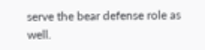serve the bear defense role as well.